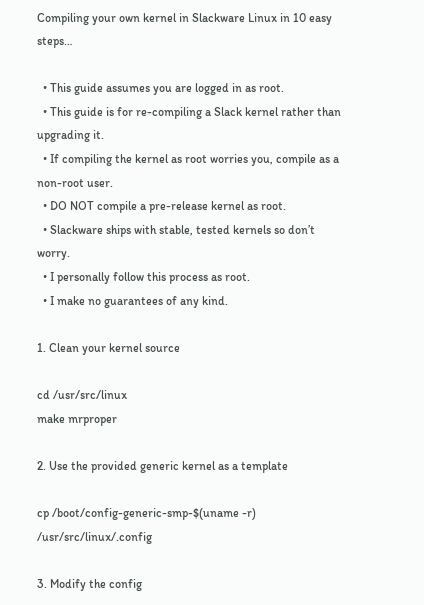Compiling your own kernel in Slackware Linux in 10 easy steps…

  • This guide assumes you are logged in as root.
  • This guide is for re-compiling a Slack kernel rather than upgrading it.
  • If compiling the kernel as root worries you, compile as a non-root user.
  • DO NOT compile a pre-release kernel as root.
  • Slackware ships with stable, tested kernels so don’t worry.
  • I personally follow this process as root.
  • I make no guarantees of any kind.

1. Clean your kernel source

cd /usr/src/linux
make mrproper

2. Use the provided generic kernel as a template

cp /boot/config-generic-smp-$(uname -r) /usr/src/linux/.config

3. Modify the config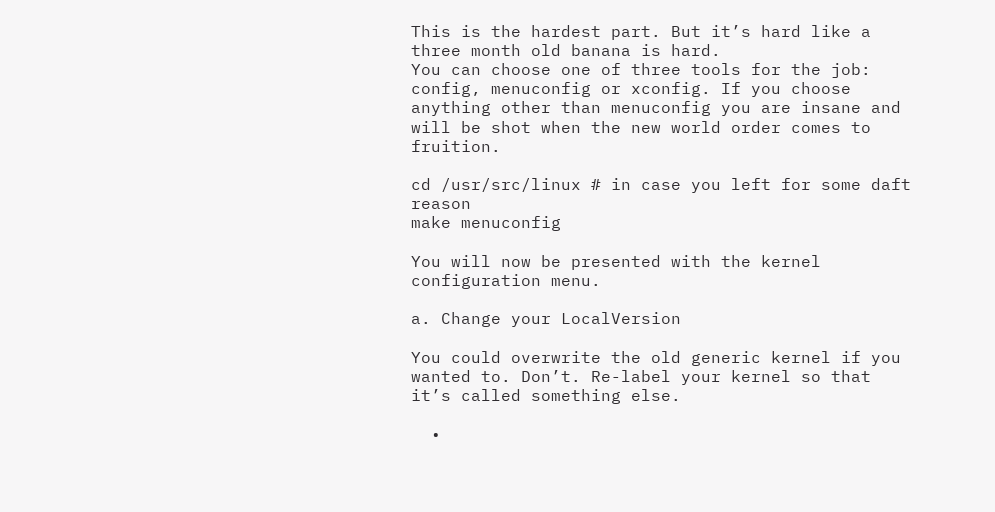This is the hardest part. But it’s hard like a three month old banana is hard.
You can choose one of three tools for the job: config, menuconfig or xconfig. If you choose anything other than menuconfig you are insane and will be shot when the new world order comes to fruition.

cd /usr/src/linux # in case you left for some daft reason
make menuconfig

You will now be presented with the kernel configuration menu.

a. Change your LocalVersion

You could overwrite the old generic kernel if you wanted to. Don’t. Re-label your kernel so that it’s called something else.

  •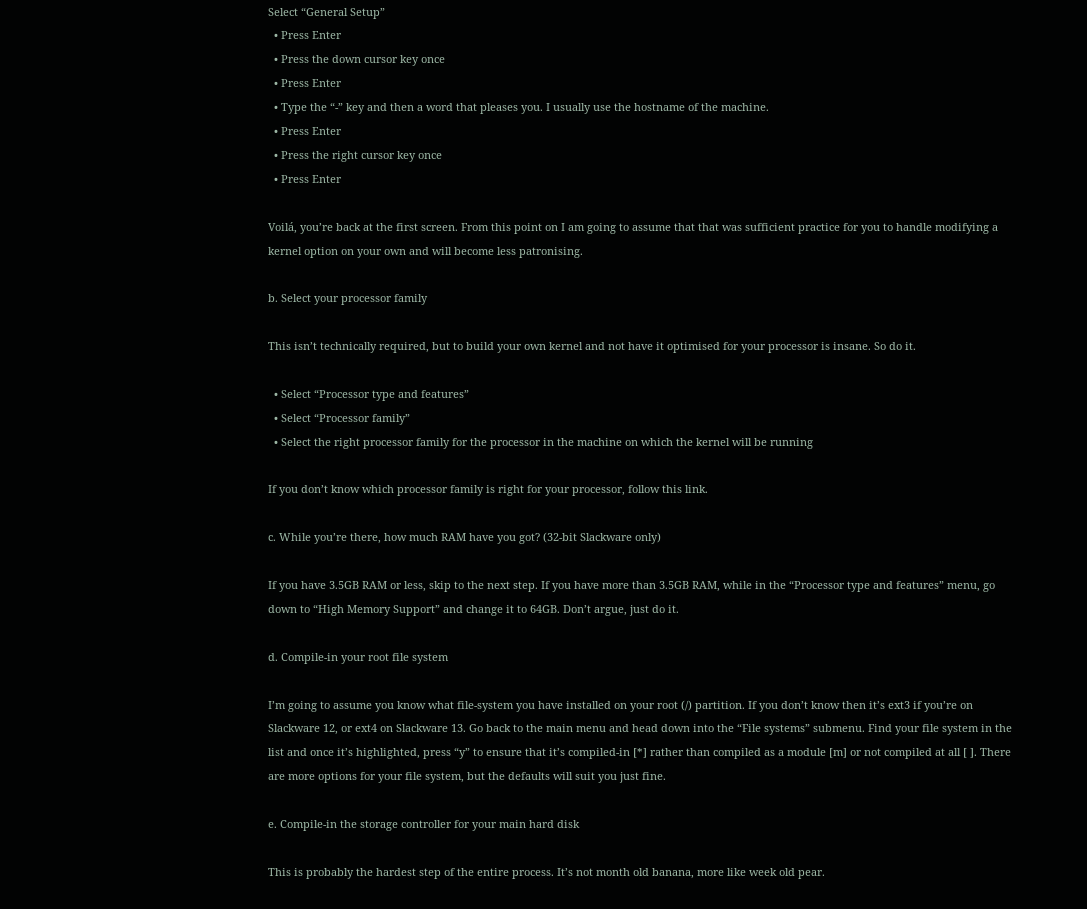Select “General Setup”
  • Press Enter
  • Press the down cursor key once
  • Press Enter
  • Type the “-” key and then a word that pleases you. I usually use the hostname of the machine.
  • Press Enter
  • Press the right cursor key once
  • Press Enter

Voilá, you’re back at the first screen. From this point on I am going to assume that that was sufficient practice for you to handle modifying a kernel option on your own and will become less patronising.

b. Select your processor family

This isn’t technically required, but to build your own kernel and not have it optimised for your processor is insane. So do it.

  • Select “Processor type and features”
  • Select “Processor family”
  • Select the right processor family for the processor in the machine on which the kernel will be running

If you don’t know which processor family is right for your processor, follow this link.

c. While you’re there, how much RAM have you got? (32-bit Slackware only)

If you have 3.5GB RAM or less, skip to the next step. If you have more than 3.5GB RAM, while in the “Processor type and features” menu, go down to “High Memory Support” and change it to 64GB. Don’t argue, just do it.

d. Compile-in your root file system

I’m going to assume you know what file-system you have installed on your root (/) partition. If you don’t know then it’s ext3 if you’re on Slackware 12, or ext4 on Slackware 13. Go back to the main menu and head down into the “File systems” submenu. Find your file system in the list and once it’s highlighted, press “y” to ensure that it’s compiled-in [*] rather than compiled as a module [m] or not compiled at all [ ]. There are more options for your file system, but the defaults will suit you just fine.

e. Compile-in the storage controller for your main hard disk

This is probably the hardest step of the entire process. It’s not month old banana, more like week old pear.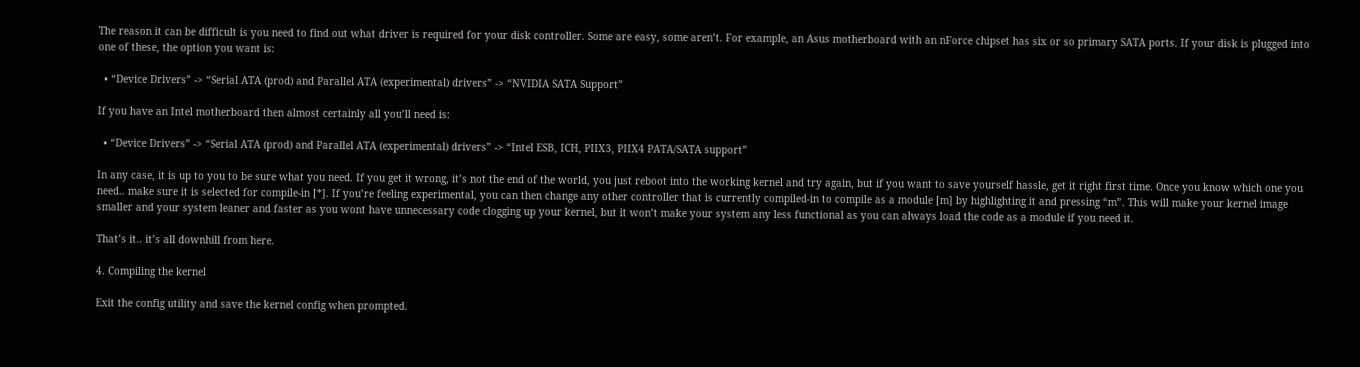The reason it can be difficult is you need to find out what driver is required for your disk controller. Some are easy, some aren’t. For example, an Asus motherboard with an nForce chipset has six or so primary SATA ports. If your disk is plugged into one of these, the option you want is:

  • “Device Drivers” -> “Serial ATA (prod) and Parallel ATA (experimental) drivers” -> “NVIDIA SATA Support”

If you have an Intel motherboard then almost certainly all you’ll need is:

  • “Device Drivers” -> “Serial ATA (prod) and Parallel ATA (experimental) drivers” -> “Intel ESB, ICH, PIIX3, PIIX4 PATA/SATA support”

In any case, it is up to you to be sure what you need. If you get it wrong, it’s not the end of the world, you just reboot into the working kernel and try again, but if you want to save yourself hassle, get it right first time. Once you know which one you need.. make sure it is selected for compile-in [*]. If you’re feeling experimental, you can then change any other controller that is currently compiled-in to compile as a module [m] by highlighting it and pressing “m”. This will make your kernel image smaller and your system leaner and faster as you wont have unnecessary code clogging up your kernel, but it won’t make your system any less functional as you can always load the code as a module if you need it.

That’s it.. it’s all downhill from here.

4. Compiling the kernel

Exit the config utility and save the kernel config when prompted.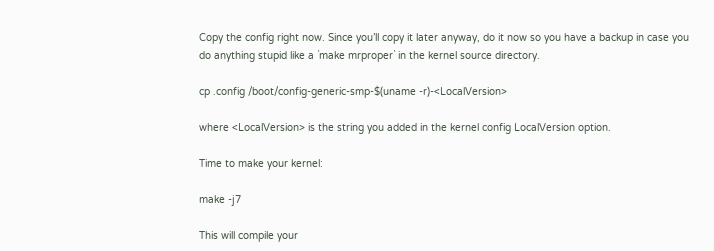Copy the config right now. Since you’ll copy it later anyway, do it now so you have a backup in case you do anything stupid like a `make mrproper` in the kernel source directory.

cp .config /boot/config-generic-smp-$(uname -r)-<LocalVersion>

where <LocalVersion> is the string you added in the kernel config LocalVersion option.

Time to make your kernel:

make -j7

This will compile your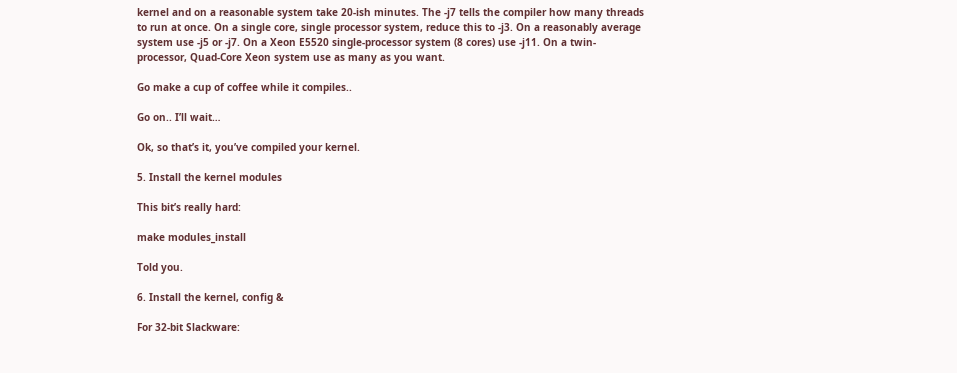kernel and on a reasonable system take 20-ish minutes. The -j7 tells the compiler how many threads to run at once. On a single core, single processor system, reduce this to -j3. On a reasonably average system use -j5 or -j7. On a Xeon E5520 single-processor system (8 cores) use -j11. On a twin-processor, Quad-Core Xeon system use as many as you want.

Go make a cup of coffee while it compiles..

Go on.. I’ll wait…

Ok, so that’s it, you’ve compiled your kernel.

5. Install the kernel modules

This bit’s really hard:

make modules_install

Told you.

6. Install the kernel, config &

For 32-bit Slackware: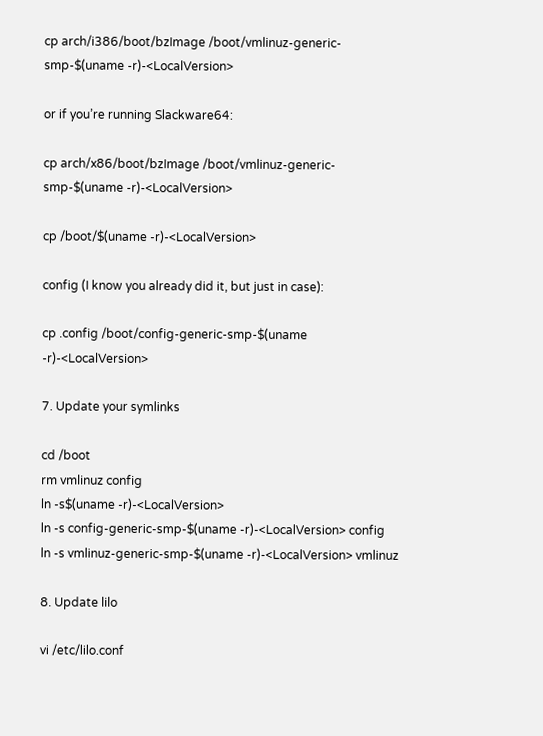cp arch/i386/boot/bzImage /boot/vmlinuz-generic-smp-$(uname -r)-<LocalVersion>

or if you’re running Slackware64:

cp arch/x86/boot/bzImage /boot/vmlinuz-generic-smp-$(uname -r)-<LocalVersion>

cp /boot/$(uname -r)-<LocalVersion>

config (I know you already did it, but just in case):

cp .config /boot/config-generic-smp-$(uname -r)-<LocalVersion>

7. Update your symlinks

cd /boot
rm vmlinuz config
ln -s$(uname -r)-<LocalVersion>
ln -s config-generic-smp-$(uname -r)-<LocalVersion> config
ln -s vmlinuz-generic-smp-$(uname -r)-<LocalVersion> vmlinuz

8. Update lilo

vi /etc/lilo.conf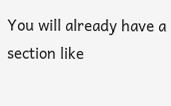You will already have a section like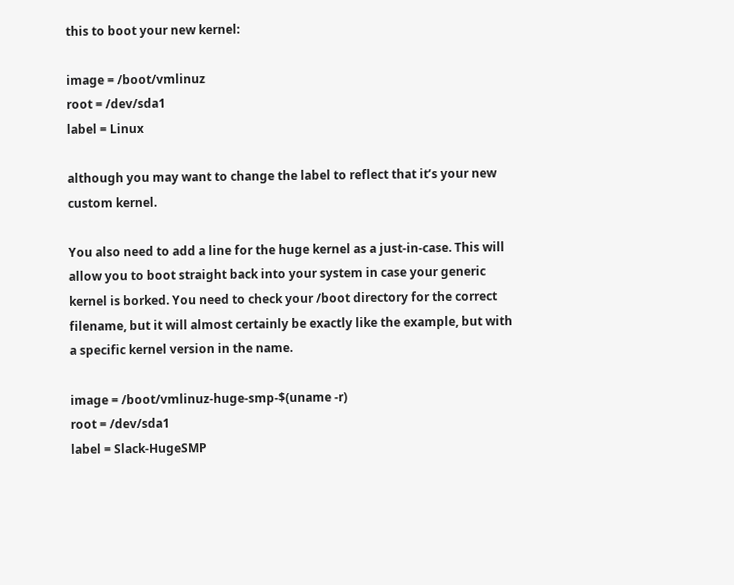this to boot your new kernel:

image = /boot/vmlinuz
root = /dev/sda1
label = Linux

although you may want to change the label to reflect that it’s your new custom kernel.

You also need to add a line for the huge kernel as a just-in-case. This will allow you to boot straight back into your system in case your generic kernel is borked. You need to check your /boot directory for the correct filename, but it will almost certainly be exactly like the example, but with a specific kernel version in the name.

image = /boot/vmlinuz-huge-smp-$(uname -r)
root = /dev/sda1
label = Slack-HugeSMP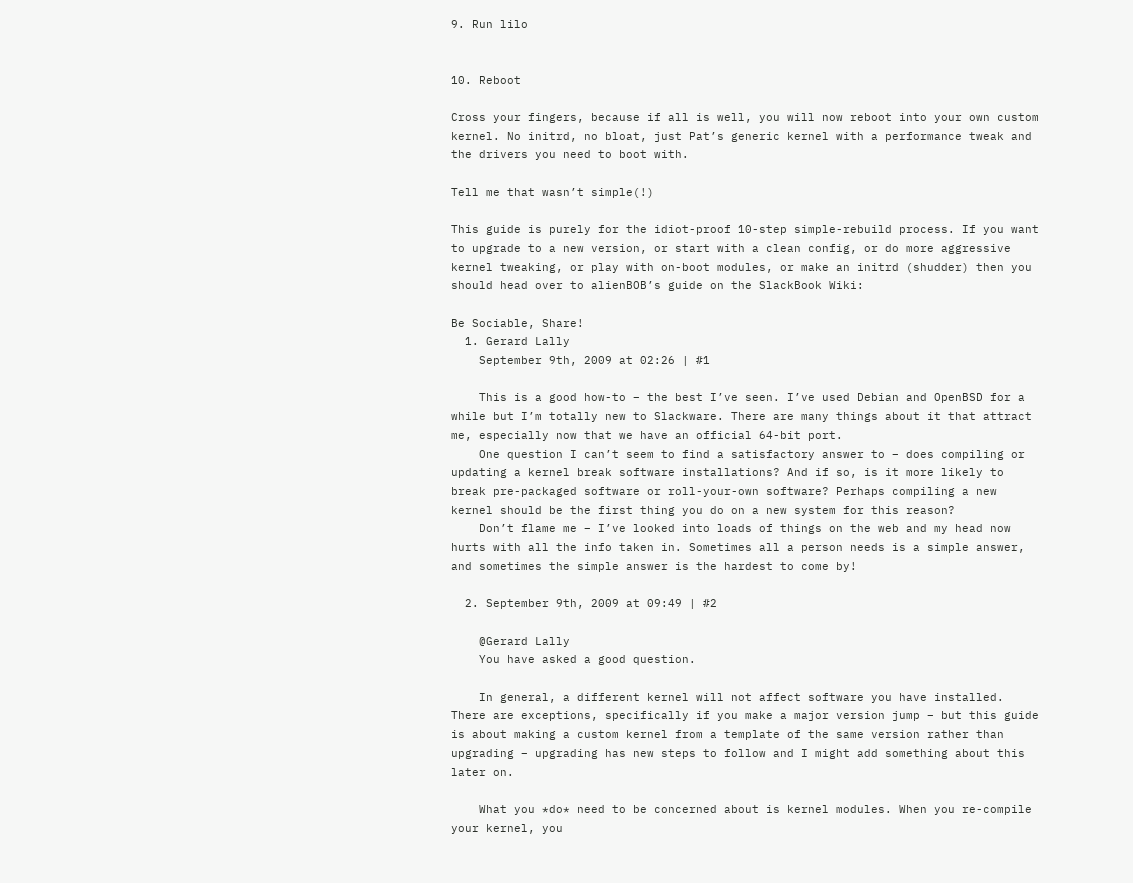9. Run lilo


10. Reboot

Cross your fingers, because if all is well, you will now reboot into your own custom kernel. No initrd, no bloat, just Pat’s generic kernel with a performance tweak and the drivers you need to boot with.

Tell me that wasn’t simple(!)

This guide is purely for the idiot-proof 10-step simple-rebuild process. If you want to upgrade to a new version, or start with a clean config, or do more aggressive kernel tweaking, or play with on-boot modules, or make an initrd (shudder) then you should head over to alienBOB’s guide on the SlackBook Wiki:

Be Sociable, Share!
  1. Gerard Lally
    September 9th, 2009 at 02:26 | #1

    This is a good how-to – the best I’ve seen. I’ve used Debian and OpenBSD for a while but I’m totally new to Slackware. There are many things about it that attract me, especially now that we have an official 64-bit port.
    One question I can’t seem to find a satisfactory answer to – does compiling or updating a kernel break software installations? And if so, is it more likely to break pre-packaged software or roll-your-own software? Perhaps compiling a new kernel should be the first thing you do on a new system for this reason?
    Don’t flame me – I’ve looked into loads of things on the web and my head now hurts with all the info taken in. Sometimes all a person needs is a simple answer, and sometimes the simple answer is the hardest to come by!

  2. September 9th, 2009 at 09:49 | #2

    @Gerard Lally
    You have asked a good question.

    In general, a different kernel will not affect software you have installed. There are exceptions, specifically if you make a major version jump – but this guide is about making a custom kernel from a template of the same version rather than upgrading – upgrading has new steps to follow and I might add something about this later on.

    What you *do* need to be concerned about is kernel modules. When you re-compile your kernel, you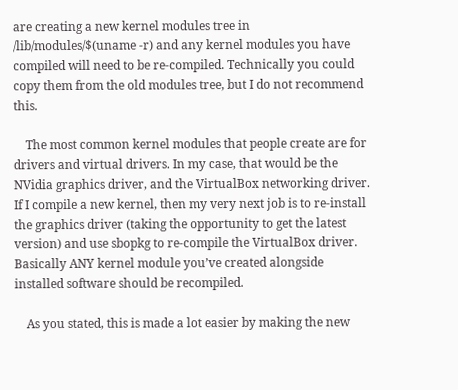are creating a new kernel modules tree in /lib/modules/$(uname -r) and any kernel modules you have compiled will need to be re-compiled. Technically you could copy them from the old modules tree, but I do not recommend this.

    The most common kernel modules that people create are for drivers and virtual drivers. In my case, that would be the NVidia graphics driver, and the VirtualBox networking driver. If I compile a new kernel, then my very next job is to re-install the graphics driver (taking the opportunity to get the latest version) and use sbopkg to re-compile the VirtualBox driver. Basically ANY kernel module you’ve created alongside installed software should be recompiled.

    As you stated, this is made a lot easier by making the new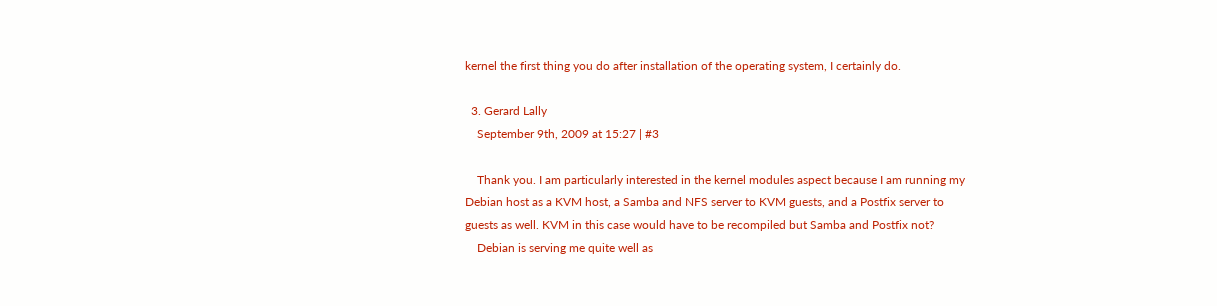kernel the first thing you do after installation of the operating system, I certainly do.

  3. Gerard Lally
    September 9th, 2009 at 15:27 | #3

    Thank you. I am particularly interested in the kernel modules aspect because I am running my Debian host as a KVM host, a Samba and NFS server to KVM guests, and a Postfix server to guests as well. KVM in this case would have to be recompiled but Samba and Postfix not?
    Debian is serving me quite well as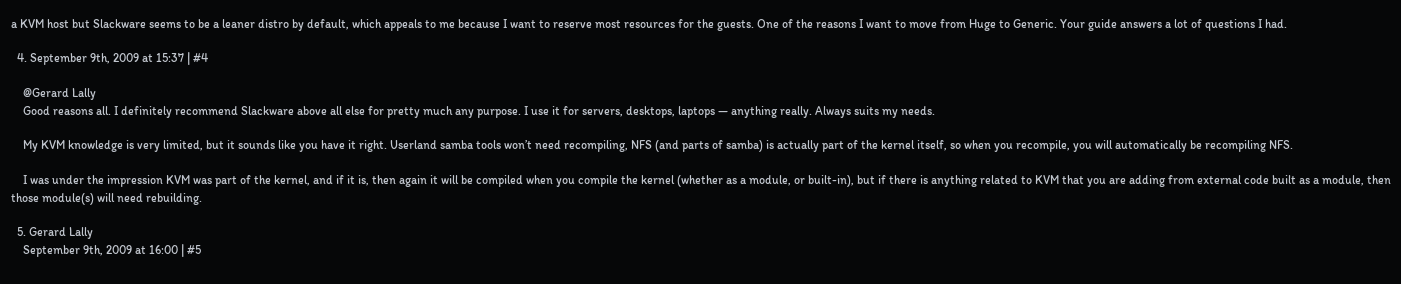a KVM host but Slackware seems to be a leaner distro by default, which appeals to me because I want to reserve most resources for the guests. One of the reasons I want to move from Huge to Generic. Your guide answers a lot of questions I had.

  4. September 9th, 2009 at 15:37 | #4

    @Gerard Lally
    Good reasons all. I definitely recommend Slackware above all else for pretty much any purpose. I use it for servers, desktops, laptops — anything really. Always suits my needs.

    My KVM knowledge is very limited, but it sounds like you have it right. Userland samba tools won’t need recompiling, NFS (and parts of samba) is actually part of the kernel itself, so when you recompile, you will automatically be recompiling NFS.

    I was under the impression KVM was part of the kernel, and if it is, then again it will be compiled when you compile the kernel (whether as a module, or built-in), but if there is anything related to KVM that you are adding from external code built as a module, then those module(s) will need rebuilding.

  5. Gerard Lally
    September 9th, 2009 at 16:00 | #5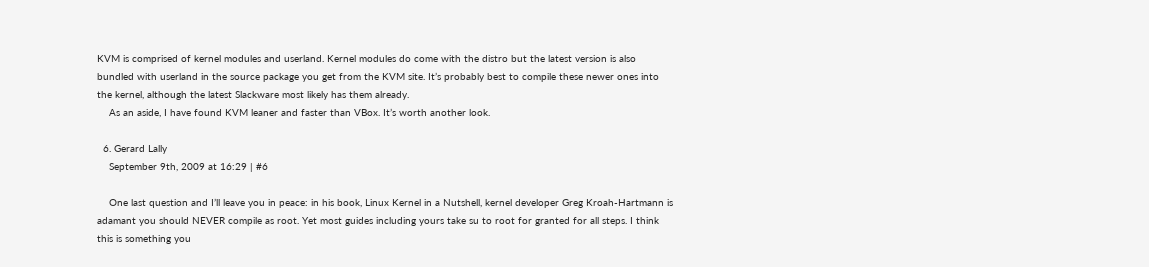KVM is comprised of kernel modules and userland. Kernel modules do come with the distro but the latest version is also bundled with userland in the source package you get from the KVM site. It’s probably best to compile these newer ones into the kernel, although the latest Slackware most likely has them already.
    As an aside, I have found KVM leaner and faster than VBox. It’s worth another look.

  6. Gerard Lally
    September 9th, 2009 at 16:29 | #6

    One last question and I’ll leave you in peace: in his book, Linux Kernel in a Nutshell, kernel developer Greg Kroah-Hartmann is adamant you should NEVER compile as root. Yet most guides including yours take su to root for granted for all steps. I think this is something you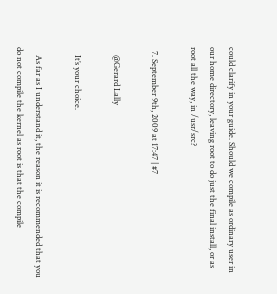could clarify in your guide. Should we compile as ordinary user in our home directory, leaving root to do just the final install, or as root all the way, in /usr/src?

  7. September 9th, 2009 at 17:47 | #7

    @Gerard Lally

    It’s your choice.

    As far as I understand it, the reason it is recommended that you do not compile the kernel as root is that the compile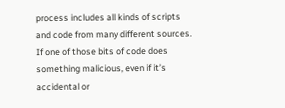process includes all kinds of scripts and code from many different sources. If one of those bits of code does something malicious, even if it’s accidental or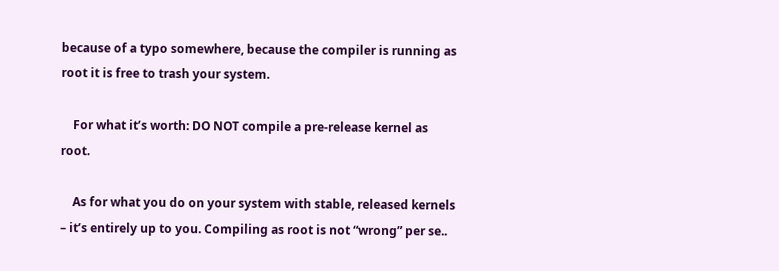because of a typo somewhere, because the compiler is running as root it is free to trash your system.

    For what it’s worth: DO NOT compile a pre-release kernel as root.

    As for what you do on your system with stable, released kernels – it’s entirely up to you. Compiling as root is not “wrong” per se..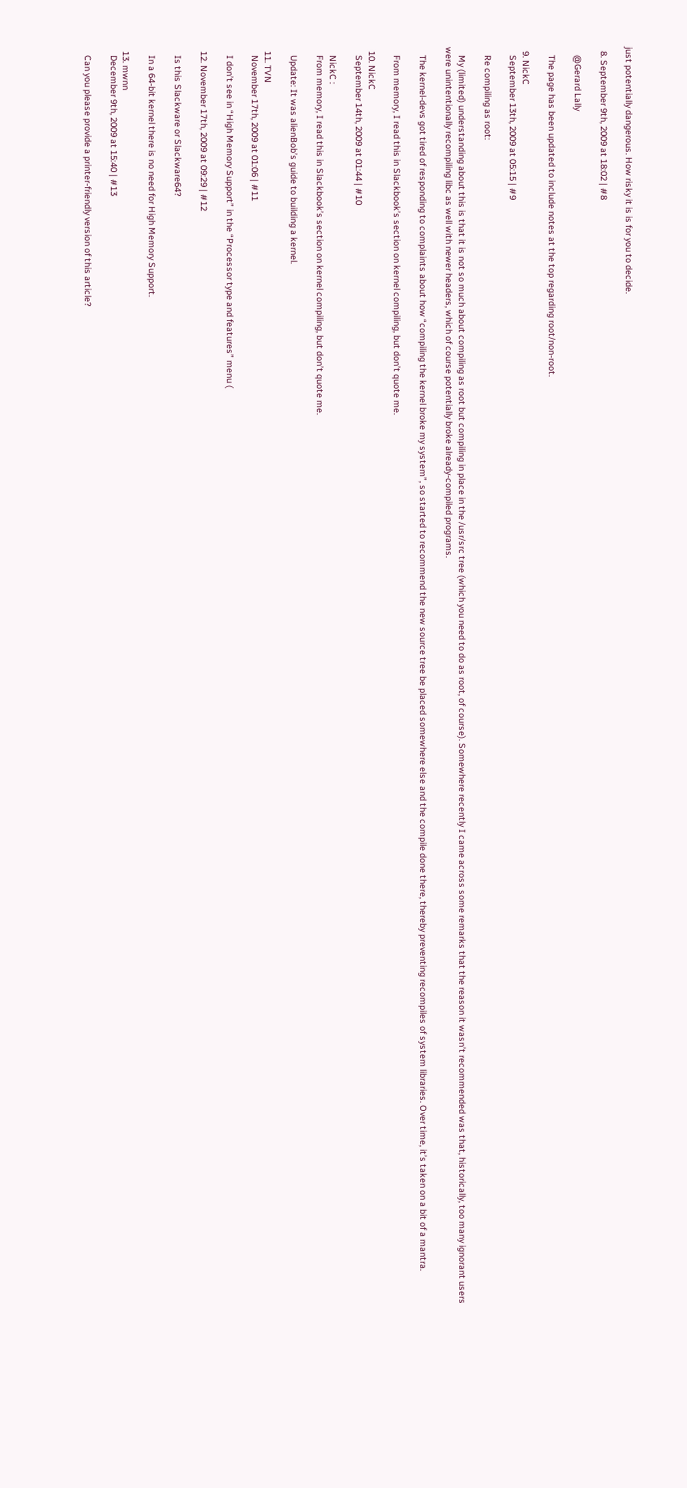just potentially dangerous. How risky it is is for you to decide.

  8. September 9th, 2009 at 18:02 | #8

    @Gerard Lally

    The page has been updated to include notes at the top regarding root/non-root.

  9. NickC
    September 13th, 2009 at 05:15 | #9

    Re compiling as root:

    My (limited) understanding about this is that it is not so much about compiling as root but compiling in place in the /usr/src tree (which you need to do as root, of course). Somewhere recently I came across some remarks that the reason it wasn’t recommended was that, historically, too many ignorant users were unintentionally recompiling libc as well with newer headers, which of course potentially broke already-compiled programs.

    The kernel-devs got tired of responding to complaints about how “compiling the kernel broke my system”, so started to recommend the new source tree be placed somewhere else and the compile done there, thereby preventing recompiles of system libraries. Over time, it’s taken on a bit of a mantra.

    From memory, I read this in Slackbook’s section on kernel compiling, but don’t quote me.

  10. NickC
    September 14th, 2009 at 01:44 | #10

    NickC :
    From memory, I read this in Slackbook’s section on kernel compiling, but don’t quote me.

    Update: It was alienBob’s guide to building a kernel.

  11. TVN
    November 17th, 2009 at 01:06 | #11

    I don’t see in “High Memory Support” in the “Processor type and features” menu (

  12. November 17th, 2009 at 09:29 | #12

    Is this Slackware or Slackware64?

    In a 64-bit kernel there is no need for High Memory Support.

  13. mwnn
    December 9th, 2009 at 15:40 | #13

    Can you please provide a printer-friendly version of this article?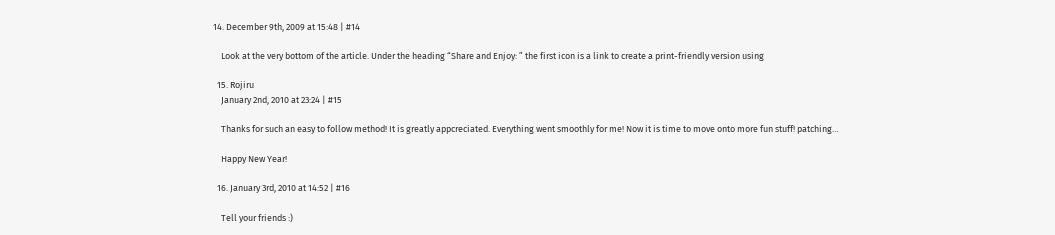14. December 9th, 2009 at 15:48 | #14

    Look at the very bottom of the article. Under the heading “Share and Enjoy: ” the first icon is a link to create a print-friendly version using

  15. Rojiru
    January 2nd, 2010 at 23:24 | #15

    Thanks for such an easy to follow method! It is greatly appcreciated. Everything went smoothly for me! Now it is time to move onto more fun stuff! patching…

    Happy New Year!

  16. January 3rd, 2010 at 14:52 | #16

    Tell your friends :)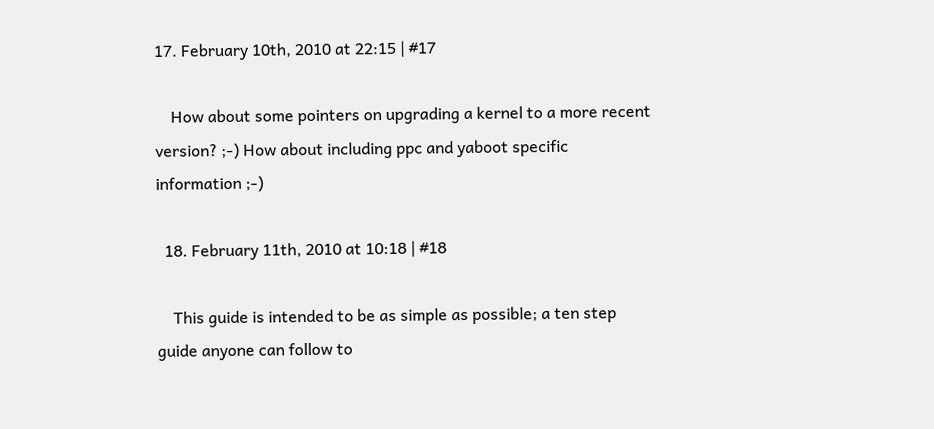17. February 10th, 2010 at 22:15 | #17

    How about some pointers on upgrading a kernel to a more recent version? ;-) How about including ppc and yaboot specific information ;-)

  18. February 11th, 2010 at 10:18 | #18

    This guide is intended to be as simple as possible; a ten step guide anyone can follow to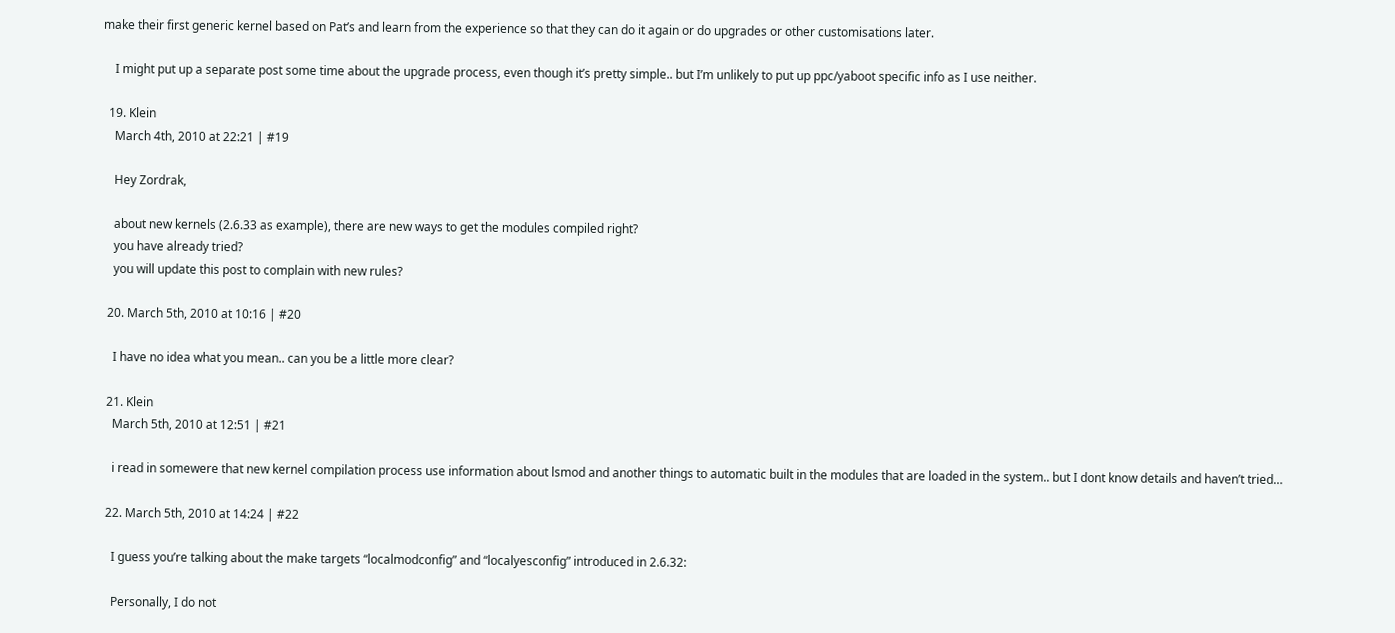make their first generic kernel based on Pat’s and learn from the experience so that they can do it again or do upgrades or other customisations later.

    I might put up a separate post some time about the upgrade process, even though it’s pretty simple.. but I’m unlikely to put up ppc/yaboot specific info as I use neither.

  19. Klein
    March 4th, 2010 at 22:21 | #19

    Hey Zordrak,

    about new kernels (2.6.33 as example), there are new ways to get the modules compiled right?
    you have already tried?
    you will update this post to complain with new rules?

  20. March 5th, 2010 at 10:16 | #20

    I have no idea what you mean.. can you be a little more clear?

  21. Klein
    March 5th, 2010 at 12:51 | #21

    i read in somewere that new kernel compilation process use information about lsmod and another things to automatic built in the modules that are loaded in the system.. but I dont know details and haven’t tried…

  22. March 5th, 2010 at 14:24 | #22

    I guess you’re talking about the make targets “localmodconfig” and “localyesconfig” introduced in 2.6.32:

    Personally, I do not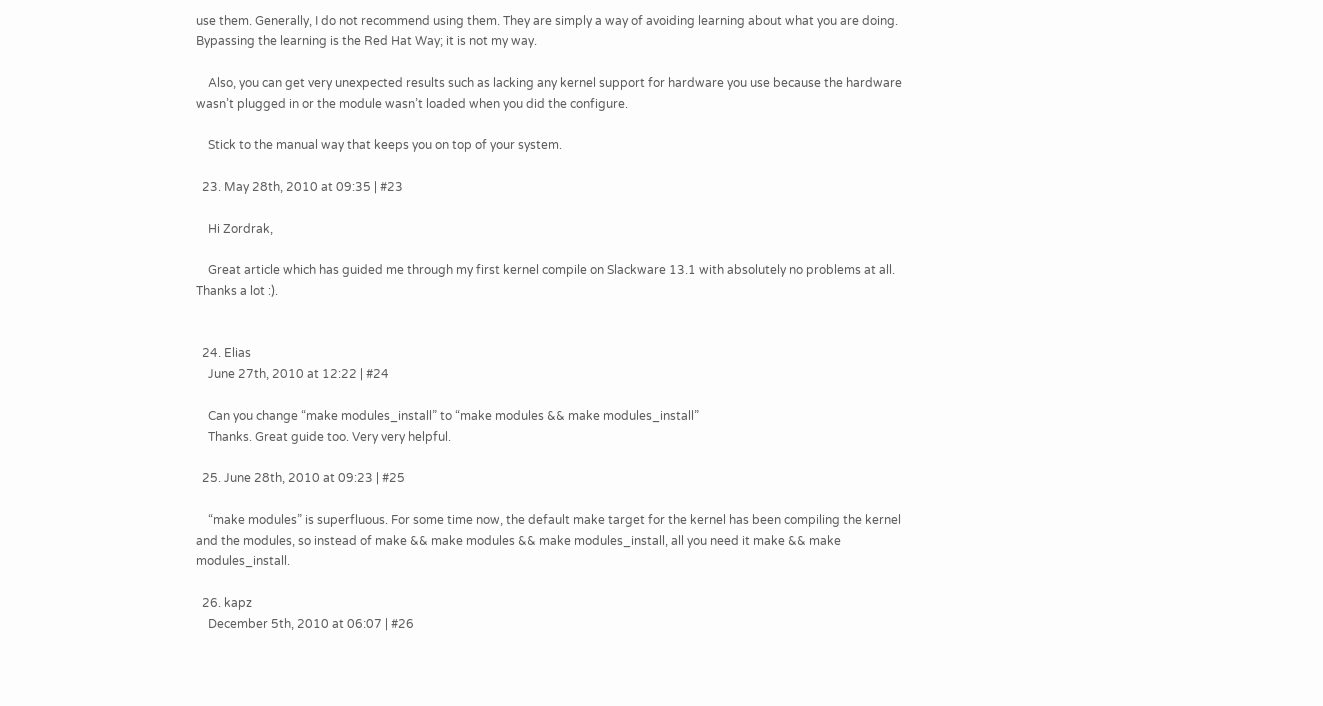use them. Generally, I do not recommend using them. They are simply a way of avoiding learning about what you are doing. Bypassing the learning is the Red Hat Way; it is not my way.

    Also, you can get very unexpected results such as lacking any kernel support for hardware you use because the hardware wasn’t plugged in or the module wasn’t loaded when you did the configure.

    Stick to the manual way that keeps you on top of your system.

  23. May 28th, 2010 at 09:35 | #23

    Hi Zordrak,

    Great article which has guided me through my first kernel compile on Slackware 13.1 with absolutely no problems at all. Thanks a lot :).


  24. Elias
    June 27th, 2010 at 12:22 | #24

    Can you change “make modules_install” to “make modules && make modules_install”
    Thanks. Great guide too. Very very helpful.

  25. June 28th, 2010 at 09:23 | #25

    “make modules” is superfluous. For some time now, the default make target for the kernel has been compiling the kernel and the modules, so instead of make && make modules && make modules_install, all you need it make && make modules_install.

  26. kapz
    December 5th, 2010 at 06:07 | #26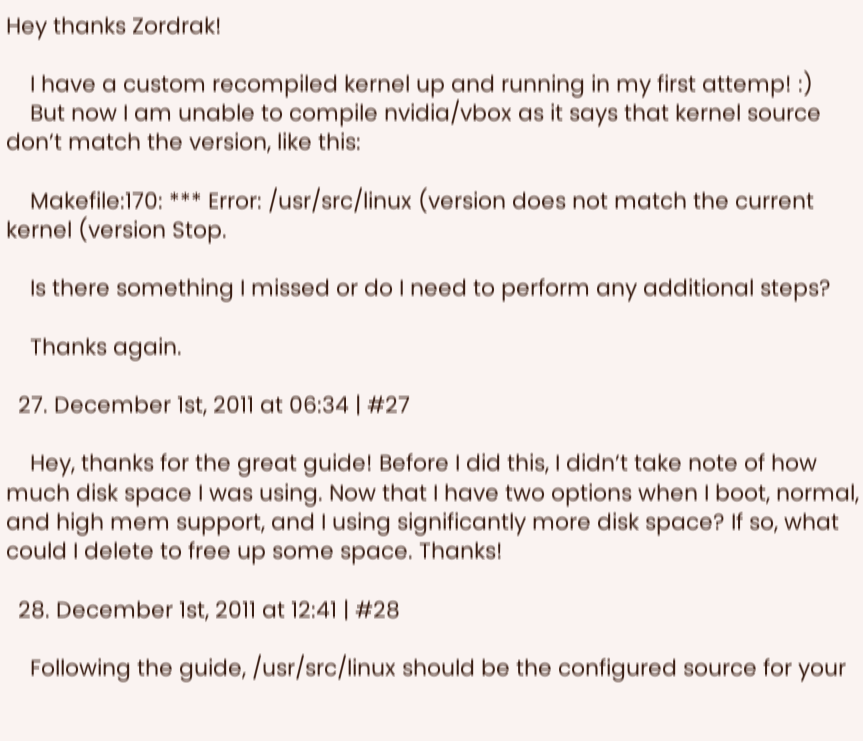Hey thanks Zordrak!

    I have a custom recompiled kernel up and running in my first attemp! :)
    But now I am unable to compile nvidia/vbox as it says that kernel source don’t match the version, like this:

    Makefile:170: *** Error: /usr/src/linux (version does not match the current kernel (version Stop.

    Is there something I missed or do I need to perform any additional steps?

    Thanks again.

  27. December 1st, 2011 at 06:34 | #27

    Hey, thanks for the great guide! Before I did this, I didn’t take note of how much disk space I was using. Now that I have two options when I boot, normal, and high mem support, and I using significantly more disk space? If so, what could I delete to free up some space. Thanks!

  28. December 1st, 2011 at 12:41 | #28

    Following the guide, /usr/src/linux should be the configured source for your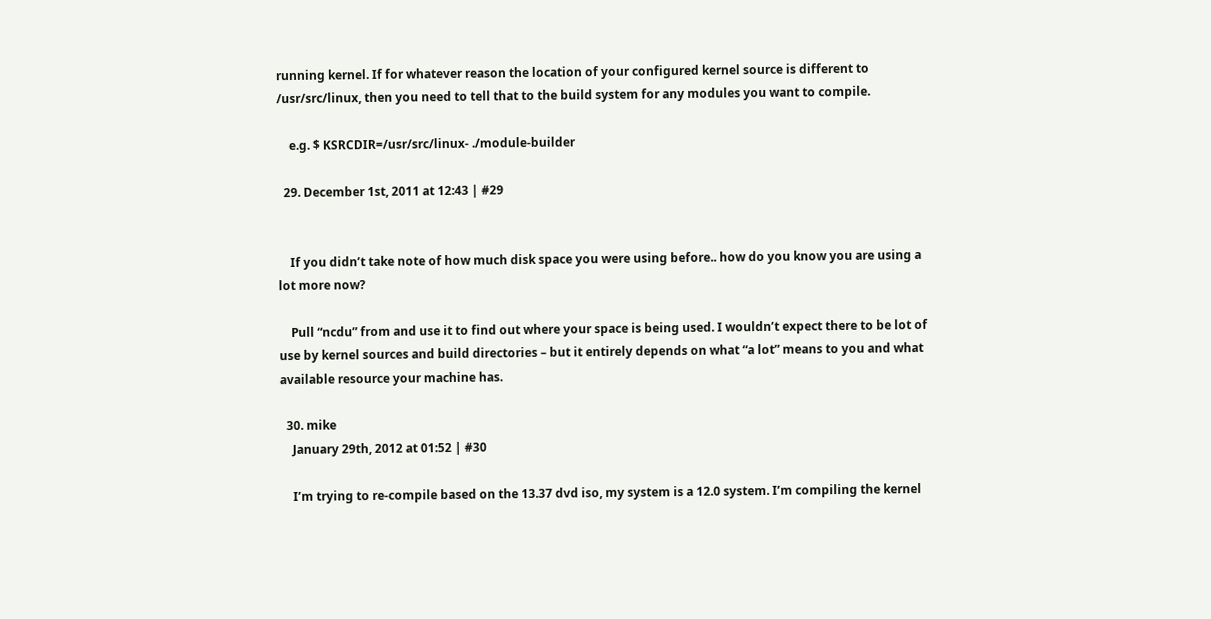running kernel. If for whatever reason the location of your configured kernel source is different to /usr/src/linux, then you need to tell that to the build system for any modules you want to compile.

    e.g. $ KSRCDIR=/usr/src/linux- ./module-builder

  29. December 1st, 2011 at 12:43 | #29


    If you didn’t take note of how much disk space you were using before.. how do you know you are using a lot more now?

    Pull “ncdu” from and use it to find out where your space is being used. I wouldn’t expect there to be lot of use by kernel sources and build directories – but it entirely depends on what “a lot” means to you and what available resource your machine has.

  30. mike
    January 29th, 2012 at 01:52 | #30

    I’m trying to re-compile based on the 13.37 dvd iso, my system is a 12.0 system. I’m compiling the kernel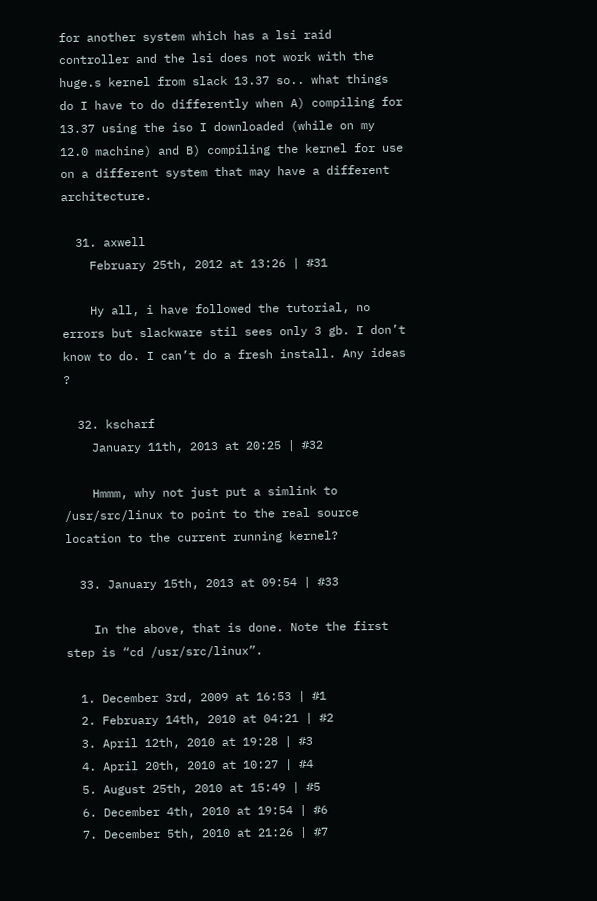for another system which has a lsi raid controller and the lsi does not work with the huge.s kernel from slack 13.37 so.. what things do I have to do differently when A) compiling for 13.37 using the iso I downloaded (while on my 12.0 machine) and B) compiling the kernel for use on a different system that may have a different architecture.

  31. axwell
    February 25th, 2012 at 13:26 | #31

    Hy all, i have followed the tutorial, no errors but slackware stil sees only 3 gb. I don’t know to do. I can’t do a fresh install. Any ideas ?

  32. kscharf
    January 11th, 2013 at 20:25 | #32

    Hmmm, why not just put a simlink to /usr/src/linux to point to the real source location to the current running kernel?

  33. January 15th, 2013 at 09:54 | #33

    In the above, that is done. Note the first step is “cd /usr/src/linux”.

  1. December 3rd, 2009 at 16:53 | #1
  2. February 14th, 2010 at 04:21 | #2
  3. April 12th, 2010 at 19:28 | #3
  4. April 20th, 2010 at 10:27 | #4
  5. August 25th, 2010 at 15:49 | #5
  6. December 4th, 2010 at 19:54 | #6
  7. December 5th, 2010 at 21:26 | #7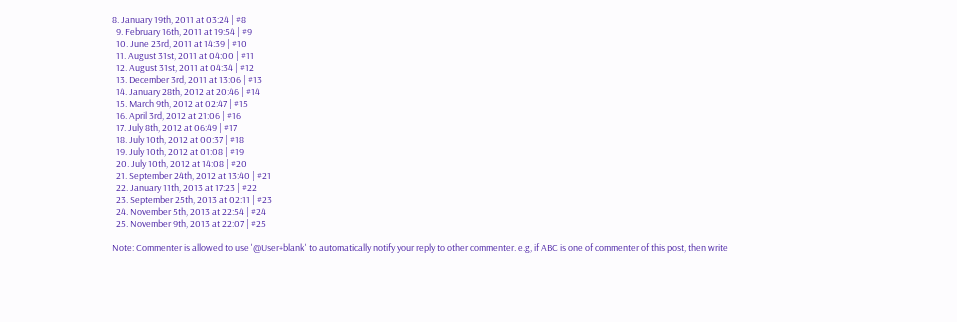8. January 19th, 2011 at 03:24 | #8
  9. February 16th, 2011 at 19:54 | #9
  10. June 23rd, 2011 at 14:39 | #10
  11. August 31st, 2011 at 04:00 | #11
  12. August 31st, 2011 at 04:34 | #12
  13. December 3rd, 2011 at 13:06 | #13
  14. January 28th, 2012 at 20:46 | #14
  15. March 9th, 2012 at 02:47 | #15
  16. April 3rd, 2012 at 21:06 | #16
  17. July 8th, 2012 at 06:49 | #17
  18. July 10th, 2012 at 00:37 | #18
  19. July 10th, 2012 at 01:08 | #19
  20. July 10th, 2012 at 14:08 | #20
  21. September 24th, 2012 at 13:40 | #21
  22. January 11th, 2013 at 17:23 | #22
  23. September 25th, 2013 at 02:11 | #23
  24. November 5th, 2013 at 22:54 | #24
  25. November 9th, 2013 at 22:07 | #25

Note: Commenter is allowed to use '@User+blank' to automatically notify your reply to other commenter. e.g, if ABC is one of commenter of this post, then write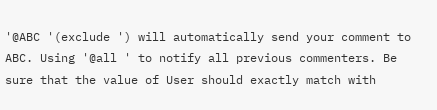'@ABC '(exclude ') will automatically send your comment to ABC. Using '@all ' to notify all previous commenters. Be sure that the value of User should exactly match with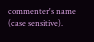commenter's name (case sensitive).